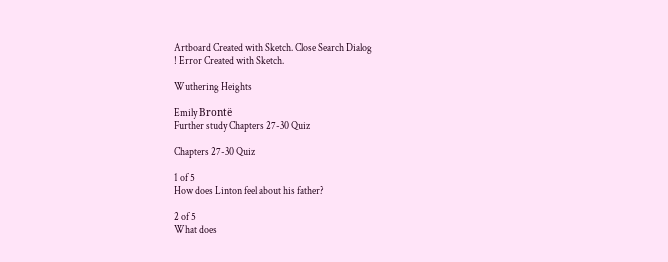Artboard Created with Sketch. Close Search Dialog
! Error Created with Sketch.

Wuthering Heights

Emily Brontë
Further study Chapters 27-30 Quiz

Chapters 27-30 Quiz

1 of 5
How does Linton feel about his father?

2 of 5
What does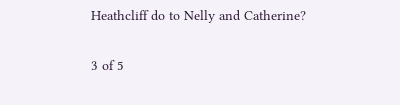Heathcliff do to Nelly and Catherine?

3 of 5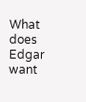What does Edgar want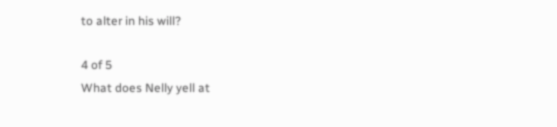to alter in his will?

4 of 5
What does Nelly yell at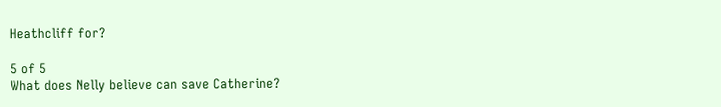Heathcliff for?

5 of 5
What does Nelly believe can save Catherine?